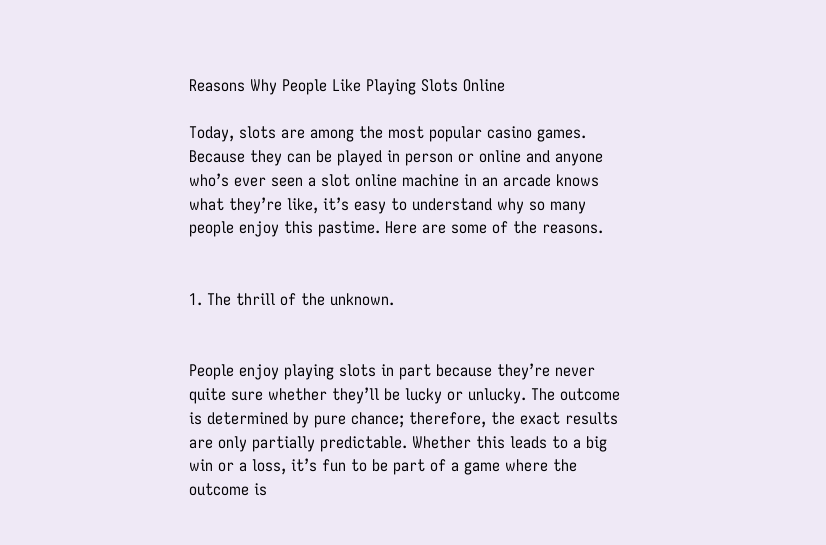Reasons Why People Like Playing Slots Online

Today, slots are among the most popular casino games. Because they can be played in person or online and anyone who’s ever seen a slot online machine in an arcade knows what they’re like, it’s easy to understand why so many people enjoy this pastime. Here are some of the reasons.


1. The thrill of the unknown.


People enjoy playing slots in part because they’re never quite sure whether they’ll be lucky or unlucky. The outcome is determined by pure chance; therefore, the exact results are only partially predictable. Whether this leads to a big win or a loss, it’s fun to be part of a game where the outcome is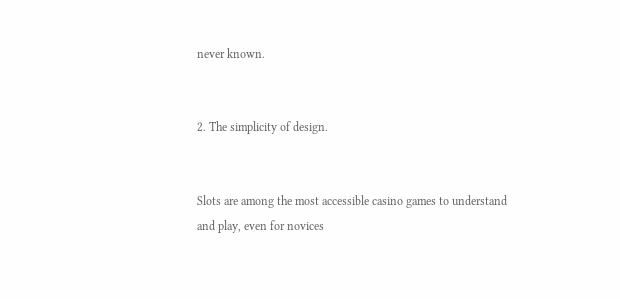never known.


2. The simplicity of design.


Slots are among the most accessible casino games to understand and play, even for novices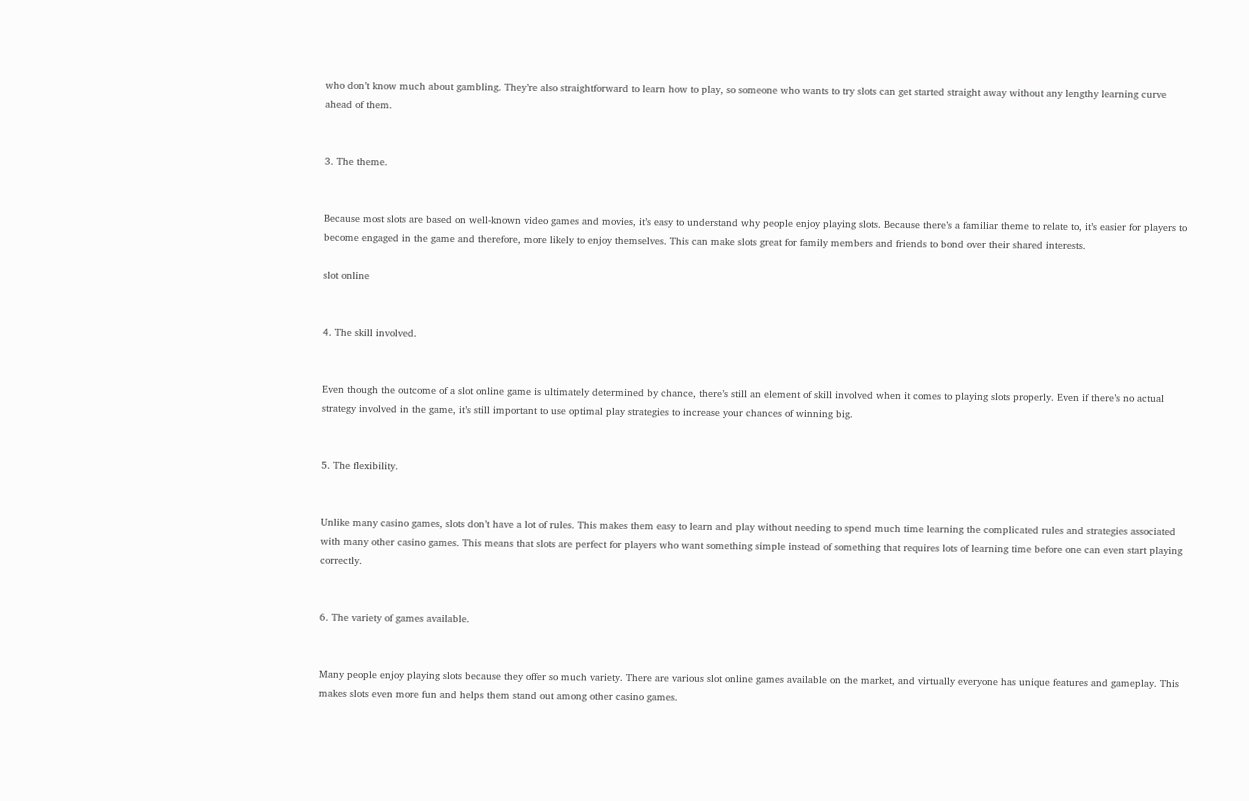who don’t know much about gambling. They’re also straightforward to learn how to play, so someone who wants to try slots can get started straight away without any lengthy learning curve ahead of them.


3. The theme.


Because most slots are based on well-known video games and movies, it’s easy to understand why people enjoy playing slots. Because there’s a familiar theme to relate to, it’s easier for players to become engaged in the game and therefore, more likely to enjoy themselves. This can make slots great for family members and friends to bond over their shared interests.

slot online


4. The skill involved.


Even though the outcome of a slot online game is ultimately determined by chance, there’s still an element of skill involved when it comes to playing slots properly. Even if there’s no actual strategy involved in the game, it’s still important to use optimal play strategies to increase your chances of winning big.


5. The flexibility.


Unlike many casino games, slots don’t have a lot of rules. This makes them easy to learn and play without needing to spend much time learning the complicated rules and strategies associated with many other casino games. This means that slots are perfect for players who want something simple instead of something that requires lots of learning time before one can even start playing correctly.


6. The variety of games available.


Many people enjoy playing slots because they offer so much variety. There are various slot online games available on the market, and virtually everyone has unique features and gameplay. This makes slots even more fun and helps them stand out among other casino games.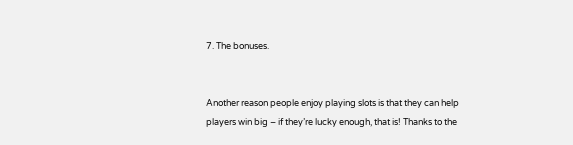7. The bonuses.


Another reason people enjoy playing slots is that they can help players win big – if they’re lucky enough, that is! Thanks to the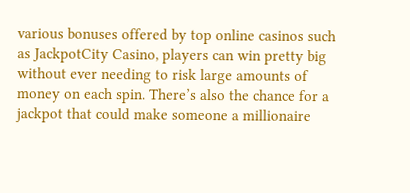various bonuses offered by top online casinos such as JackpotCity Casino, players can win pretty big without ever needing to risk large amounts of money on each spin. There’s also the chance for a jackpot that could make someone a millionaire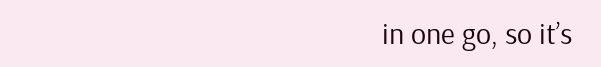in one go, so it’s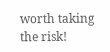worth taking the risk!